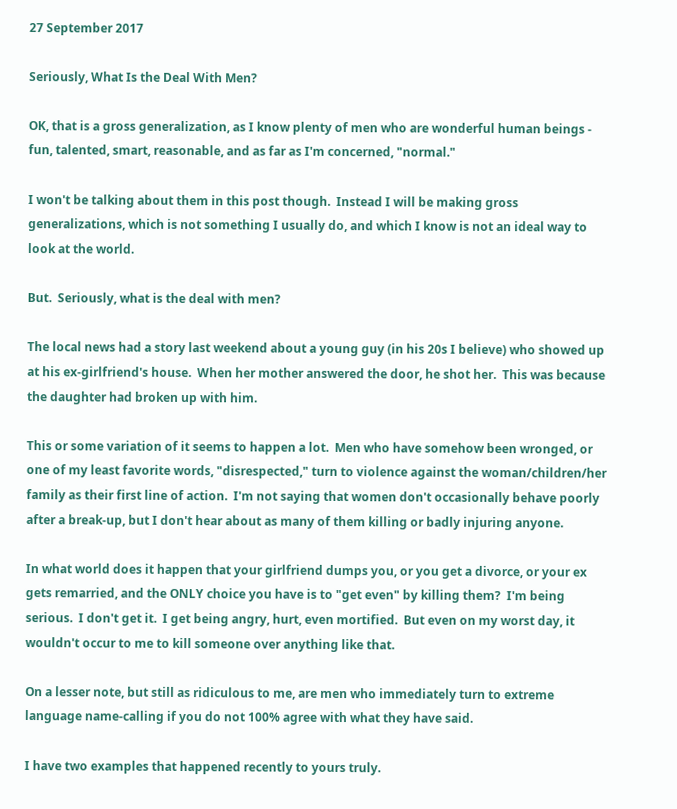27 September 2017

Seriously, What Is the Deal With Men?

OK, that is a gross generalization, as I know plenty of men who are wonderful human beings - fun, talented, smart, reasonable, and as far as I'm concerned, "normal."

I won't be talking about them in this post though.  Instead I will be making gross generalizations, which is not something I usually do, and which I know is not an ideal way to look at the world.

But.  Seriously, what is the deal with men?

The local news had a story last weekend about a young guy (in his 20s I believe) who showed up at his ex-girlfriend's house.  When her mother answered the door, he shot her.  This was because the daughter had broken up with him.

This or some variation of it seems to happen a lot.  Men who have somehow been wronged, or one of my least favorite words, "disrespected," turn to violence against the woman/children/her family as their first line of action.  I'm not saying that women don't occasionally behave poorly after a break-up, but I don't hear about as many of them killing or badly injuring anyone.

In what world does it happen that your girlfriend dumps you, or you get a divorce, or your ex gets remarried, and the ONLY choice you have is to "get even" by killing them?  I'm being serious.  I don't get it.  I get being angry, hurt, even mortified.  But even on my worst day, it wouldn't occur to me to kill someone over anything like that.

On a lesser note, but still as ridiculous to me, are men who immediately turn to extreme language name-calling if you do not 100% agree with what they have said.

I have two examples that happened recently to yours truly.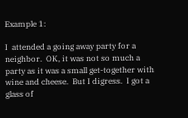Example 1:

I  attended a going away party for a neighbor.  OK, it was not so much a party as it was a small get-together with wine and cheese.  But I digress.  I got a glass of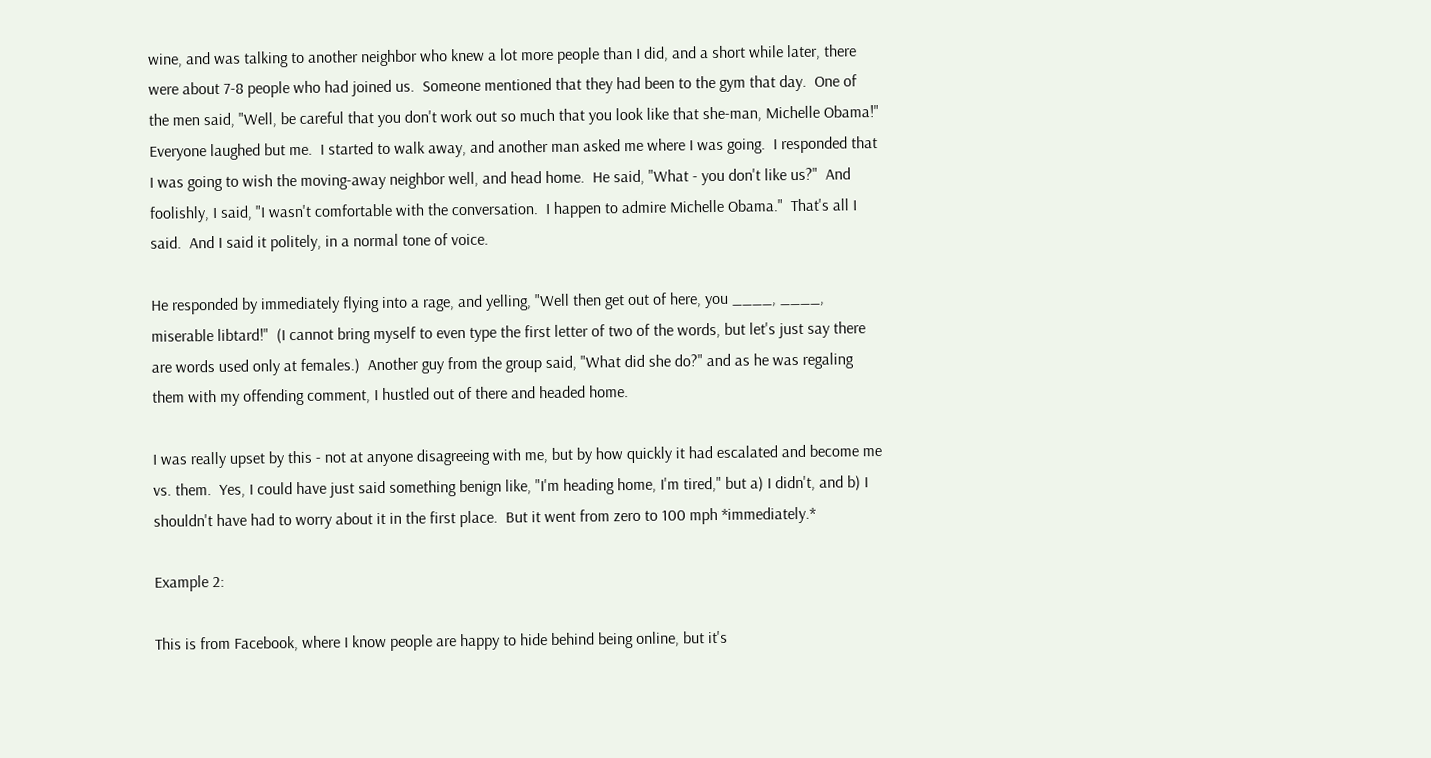wine, and was talking to another neighbor who knew a lot more people than I did, and a short while later, there were about 7-8 people who had joined us.  Someone mentioned that they had been to the gym that day.  One of the men said, "Well, be careful that you don't work out so much that you look like that she-man, Michelle Obama!"  Everyone laughed but me.  I started to walk away, and another man asked me where I was going.  I responded that I was going to wish the moving-away neighbor well, and head home.  He said, "What - you don't like us?"  And foolishly, I said, "I wasn't comfortable with the conversation.  I happen to admire Michelle Obama."  That's all I said.  And I said it politely, in a normal tone of voice.

He responded by immediately flying into a rage, and yelling, "Well then get out of here, you ____, ____, miserable libtard!"  (I cannot bring myself to even type the first letter of two of the words, but let's just say there are words used only at females.)  Another guy from the group said, "What did she do?" and as he was regaling them with my offending comment, I hustled out of there and headed home.

I was really upset by this - not at anyone disagreeing with me, but by how quickly it had escalated and become me vs. them.  Yes, I could have just said something benign like, "I'm heading home, I'm tired," but a) I didn't, and b) I shouldn't have had to worry about it in the first place.  But it went from zero to 100 mph *immediately.*

Example 2:

This is from Facebook, where I know people are happy to hide behind being online, but it's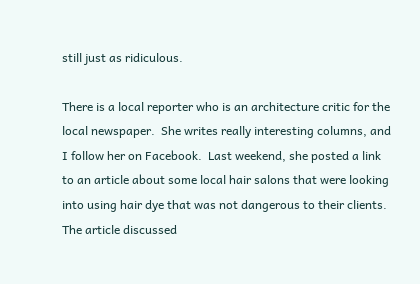still just as ridiculous.

There is a local reporter who is an architecture critic for the local newspaper.  She writes really interesting columns, and I follow her on Facebook.  Last weekend, she posted a link to an article about some local hair salons that were looking into using hair dye that was not dangerous to their clients.  The article discussed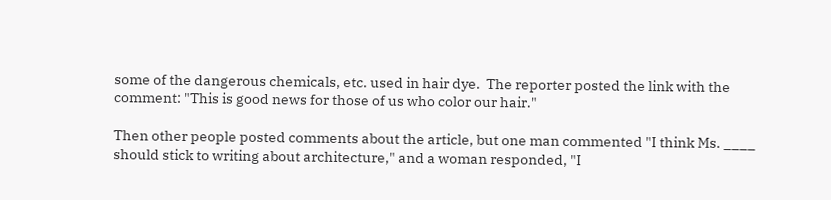some of the dangerous chemicals, etc. used in hair dye.  The reporter posted the link with the comment: "This is good news for those of us who color our hair."

Then other people posted comments about the article, but one man commented "I think Ms. ____ should stick to writing about architecture," and a woman responded, "I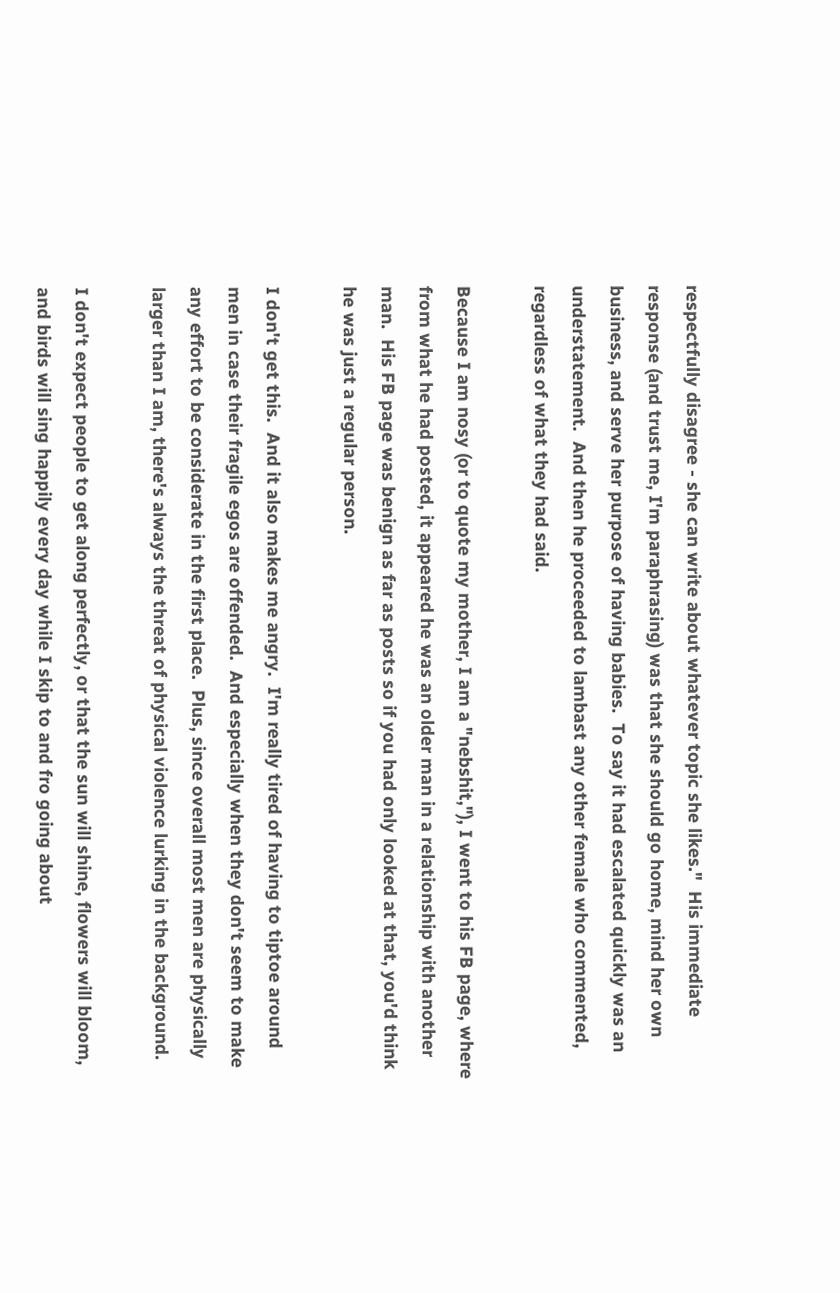respectfully disagree - she can write about whatever topic she likes."  His immediate response (and trust me, I'm paraphrasing) was that she should go home, mind her own business, and serve her purpose of having babies.  To say it had escalated quickly was an understatement.  And then he proceeded to lambast any other female who commented, regardless of what they had said.

Because I am nosy (or to quote my mother, I am a "nebshit,"), I went to his FB page, where from what he had posted, it appeared he was an older man in a relationship with another man.  His FB page was benign as far as posts so if you had only looked at that, you'd think he was just a regular person.

I don't get this.  And it also makes me angry.  I'm really tired of having to tiptoe around men in case their fragile egos are offended.  And especially when they don't seem to make any effort to be considerate in the first place.  Plus, since overall most men are physically larger than I am, there's always the threat of physical violence lurking in the background.

I don't expect people to get along perfectly, or that the sun will shine, flowers will bloom, and birds will sing happily every day while I skip to and fro going about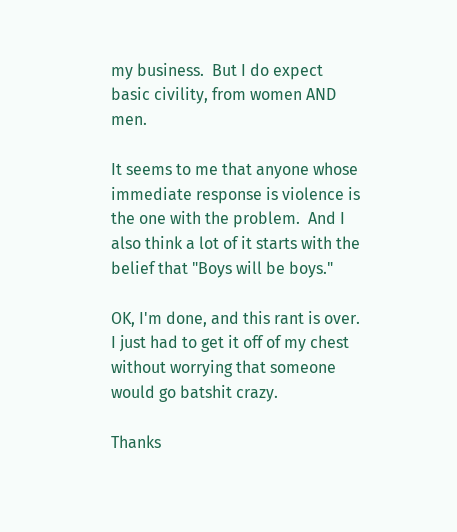my business.  But I do expect basic civility, from women AND men.

It seems to me that anyone whose immediate response is violence is the one with the problem.  And I also think a lot of it starts with the belief that "Boys will be boys."

OK, I'm done, and this rant is over.  I just had to get it off of my chest without worrying that someone would go batshit crazy.

Thanks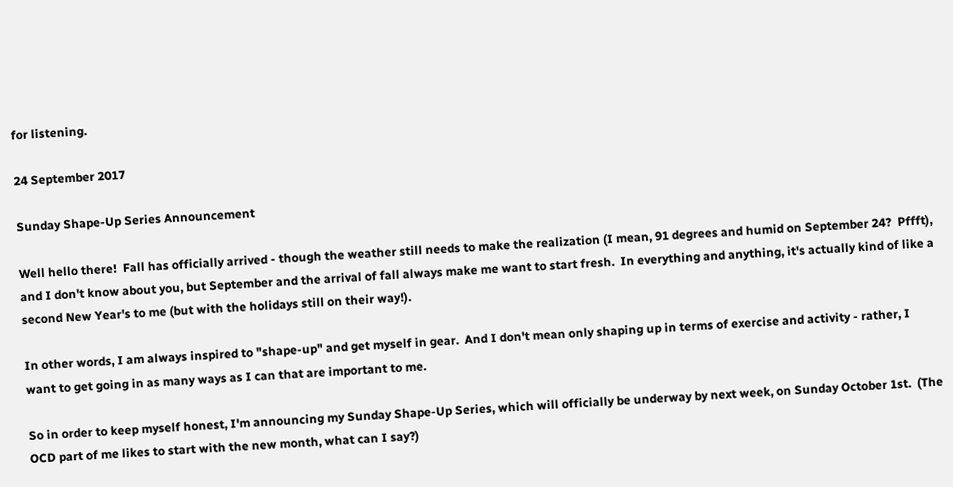for listening.

24 September 2017

Sunday Shape-Up Series Announcement

Well hello there!  Fall has officially arrived - though the weather still needs to make the realization (I mean, 91 degrees and humid on September 24?  Pffft), and I don't know about you, but September and the arrival of fall always make me want to start fresh.  In everything and anything, it's actually kind of like a second New Year's to me (but with the holidays still on their way!).

In other words, I am always inspired to "shape-up" and get myself in gear.  And I don't mean only shaping up in terms of exercise and activity - rather, I want to get going in as many ways as I can that are important to me.

So in order to keep myself honest, I'm announcing my Sunday Shape-Up Series, which will officially be underway by next week, on Sunday October 1st.  (The OCD part of me likes to start with the new month, what can I say?)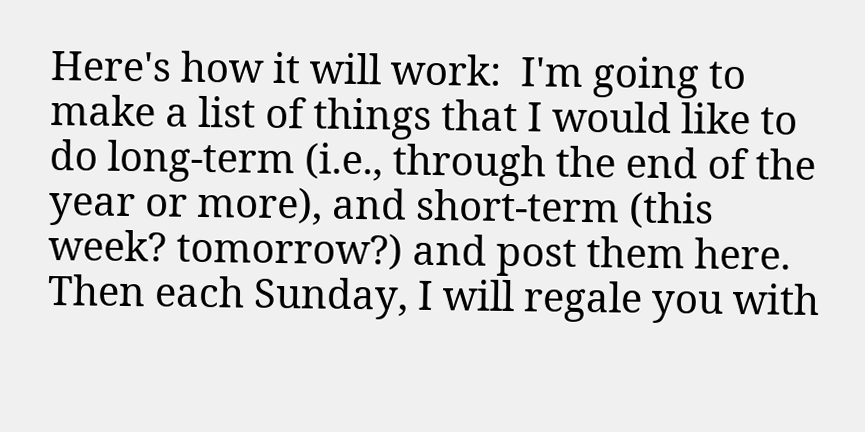Here's how it will work:  I'm going to make a list of things that I would like to do long-term (i.e., through the end of the year or more), and short-term (this week? tomorrow?) and post them here.  Then each Sunday, I will regale you with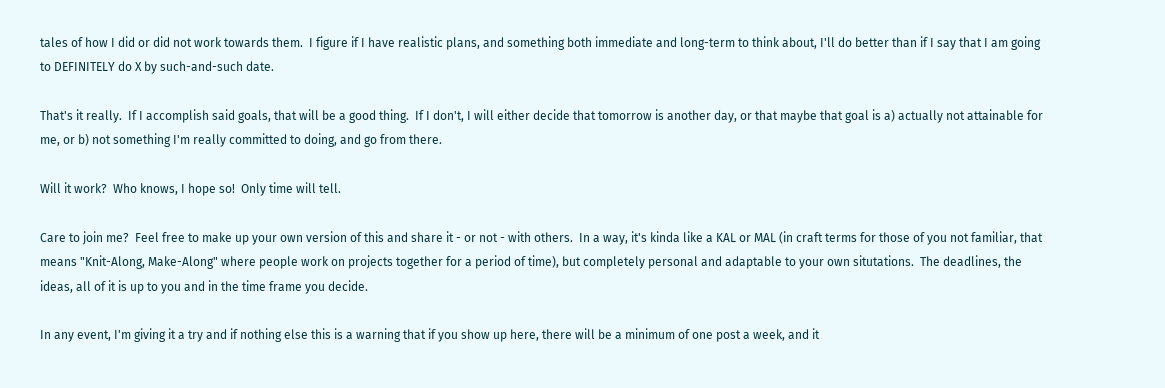tales of how I did or did not work towards them.  I figure if I have realistic plans, and something both immediate and long-term to think about, I'll do better than if I say that I am going to DEFINITELY do X by such-and-such date.

That's it really.  If I accomplish said goals, that will be a good thing.  If I don't, I will either decide that tomorrow is another day, or that maybe that goal is a) actually not attainable for me, or b) not something I'm really committed to doing, and go from there.

Will it work?  Who knows, I hope so!  Only time will tell.

Care to join me?  Feel free to make up your own version of this and share it - or not - with others.  In a way, it's kinda like a KAL or MAL (in craft terms for those of you not familiar, that means "Knit-Along, Make-Along" where people work on projects together for a period of time), but completely personal and adaptable to your own situtations.  The deadlines, the ideas, all of it is up to you and in the time frame you decide.

In any event, I'm giving it a try and if nothing else this is a warning that if you show up here, there will be a minimum of one post a week, and it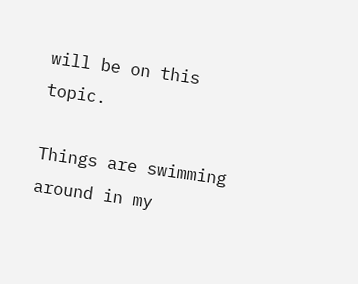will be on this topic.

Things are swimming around in my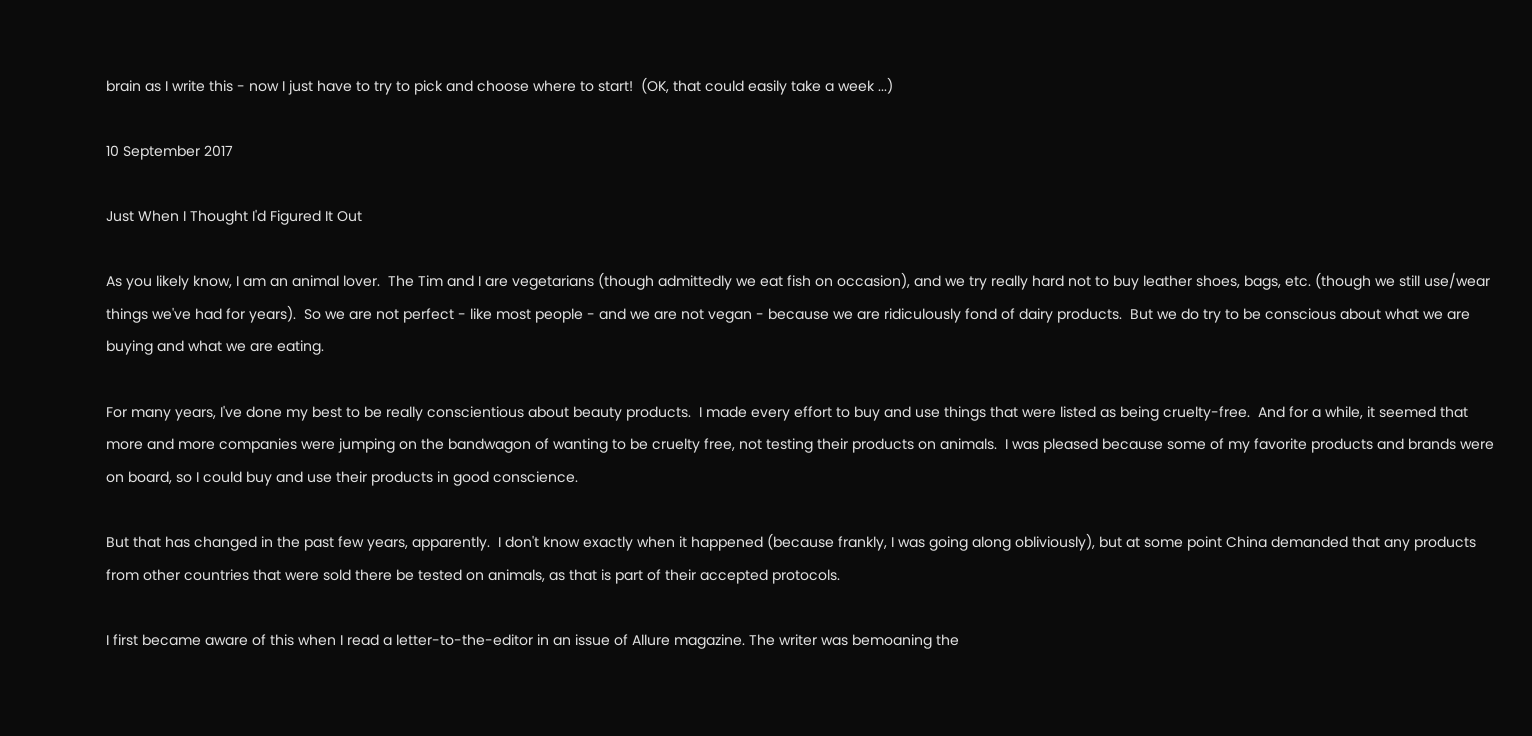brain as I write this - now I just have to try to pick and choose where to start!  (OK, that could easily take a week ...)

10 September 2017

Just When I Thought I'd Figured It Out

As you likely know, I am an animal lover.  The Tim and I are vegetarians (though admittedly we eat fish on occasion), and we try really hard not to buy leather shoes, bags, etc. (though we still use/wear things we've had for years).  So we are not perfect - like most people - and we are not vegan - because we are ridiculously fond of dairy products.  But we do try to be conscious about what we are buying and what we are eating.

For many years, I've done my best to be really conscientious about beauty products.  I made every effort to buy and use things that were listed as being cruelty-free.  And for a while, it seemed that more and more companies were jumping on the bandwagon of wanting to be cruelty free, not testing their products on animals.  I was pleased because some of my favorite products and brands were on board, so I could buy and use their products in good conscience.

But that has changed in the past few years, apparently.  I don't know exactly when it happened (because frankly, I was going along obliviously), but at some point China demanded that any products from other countries that were sold there be tested on animals, as that is part of their accepted protocols.

I first became aware of this when I read a letter-to-the-editor in an issue of Allure magazine. The writer was bemoaning the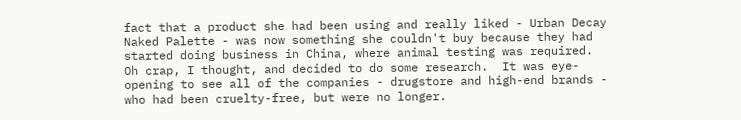fact that a product she had been using and really liked - Urban Decay Naked Palette - was now something she couldn't buy because they had started doing business in China, where animal testing was required.  Oh crap, I thought, and decided to do some research.  It was eye-opening to see all of the companies - drugstore and high-end brands - who had been cruelty-free, but were no longer.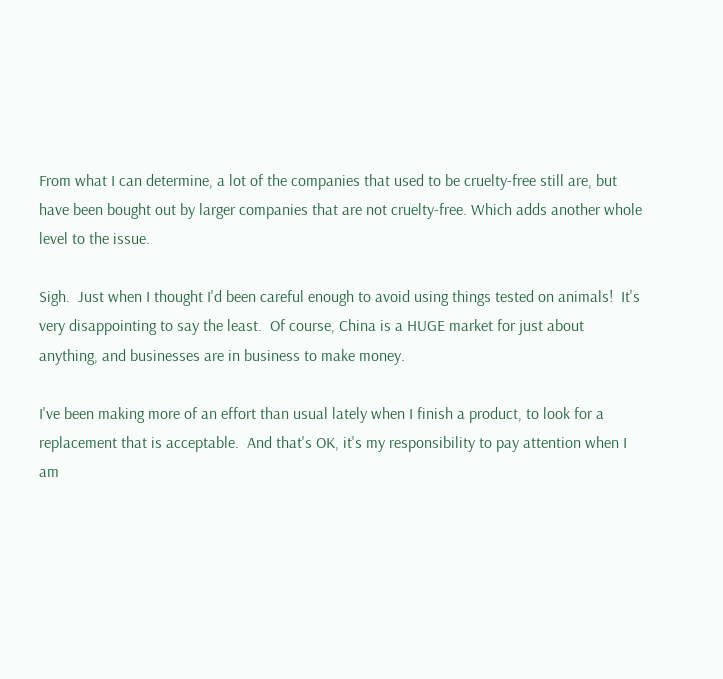From what I can determine, a lot of the companies that used to be cruelty-free still are, but have been bought out by larger companies that are not cruelty-free. Which adds another whole level to the issue.

Sigh.  Just when I thought I'd been careful enough to avoid using things tested on animals!  It's very disappointing to say the least.  Of course, China is a HUGE market for just about anything, and businesses are in business to make money.

I've been making more of an effort than usual lately when I finish a product, to look for a replacement that is acceptable.  And that's OK, it's my responsibility to pay attention when I am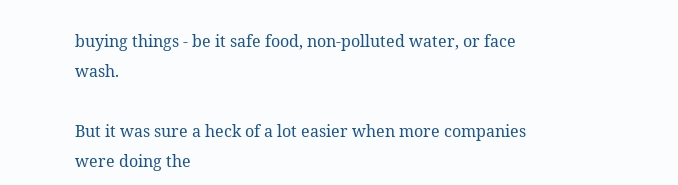buying things - be it safe food, non-polluted water, or face wash.

But it was sure a heck of a lot easier when more companies were doing the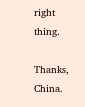right thing.

Thanks, China.